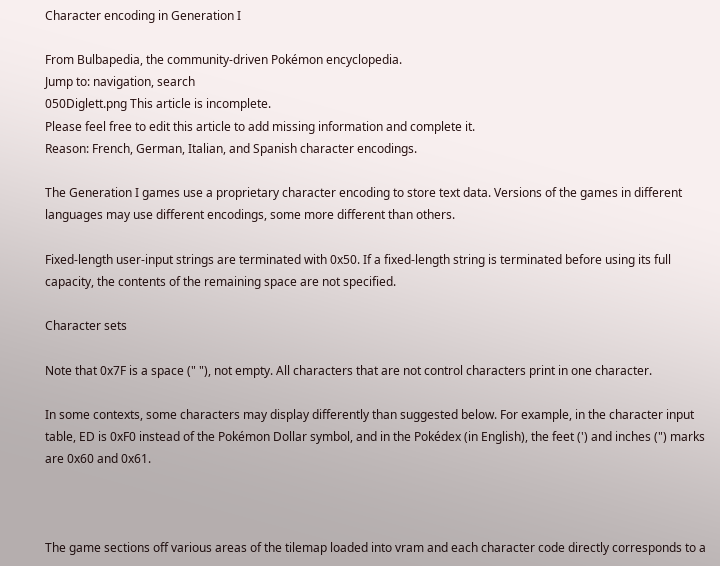Character encoding in Generation I

From Bulbapedia, the community-driven Pokémon encyclopedia.
Jump to: navigation, search
050Diglett.png This article is incomplete.
Please feel free to edit this article to add missing information and complete it.
Reason: French, German, Italian, and Spanish character encodings.

The Generation I games use a proprietary character encoding to store text data. Versions of the games in different languages may use different encodings, some more different than others.

Fixed-length user-input strings are terminated with 0x50. If a fixed-length string is terminated before using its full capacity, the contents of the remaining space are not specified.

Character sets

Note that 0x7F is a space (" "), not empty. All characters that are not control characters print in one character.

In some contexts, some characters may display differently than suggested below. For example, in the character input table, ED is 0xF0 instead of the Pokémon Dollar symbol, and in the Pokédex (in English), the feet (') and inches (") marks are 0x60 and 0x61.



The game sections off various areas of the tilemap loaded into vram and each character code directly corresponds to a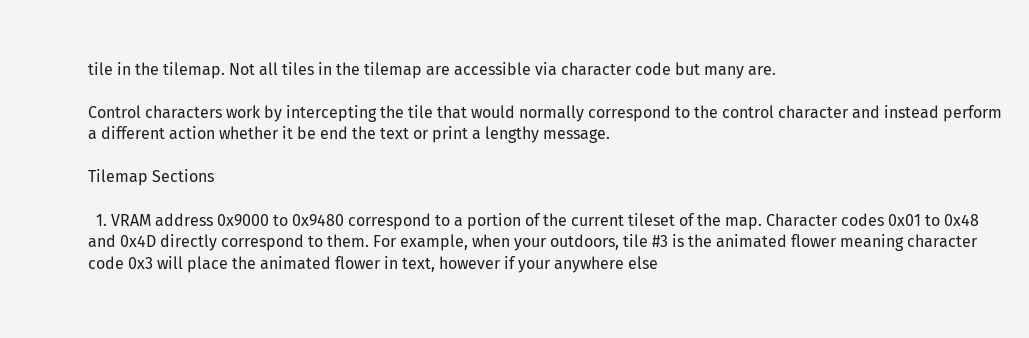tile in the tilemap. Not all tiles in the tilemap are accessible via character code but many are.

Control characters work by intercepting the tile that would normally correspond to the control character and instead perform a different action whether it be end the text or print a lengthy message.

Tilemap Sections

  1. VRAM address 0x9000 to 0x9480 correspond to a portion of the current tileset of the map. Character codes 0x01 to 0x48 and 0x4D directly correspond to them. For example, when your outdoors, tile #3 is the animated flower meaning character code 0x3 will place the animated flower in text, however if your anywhere else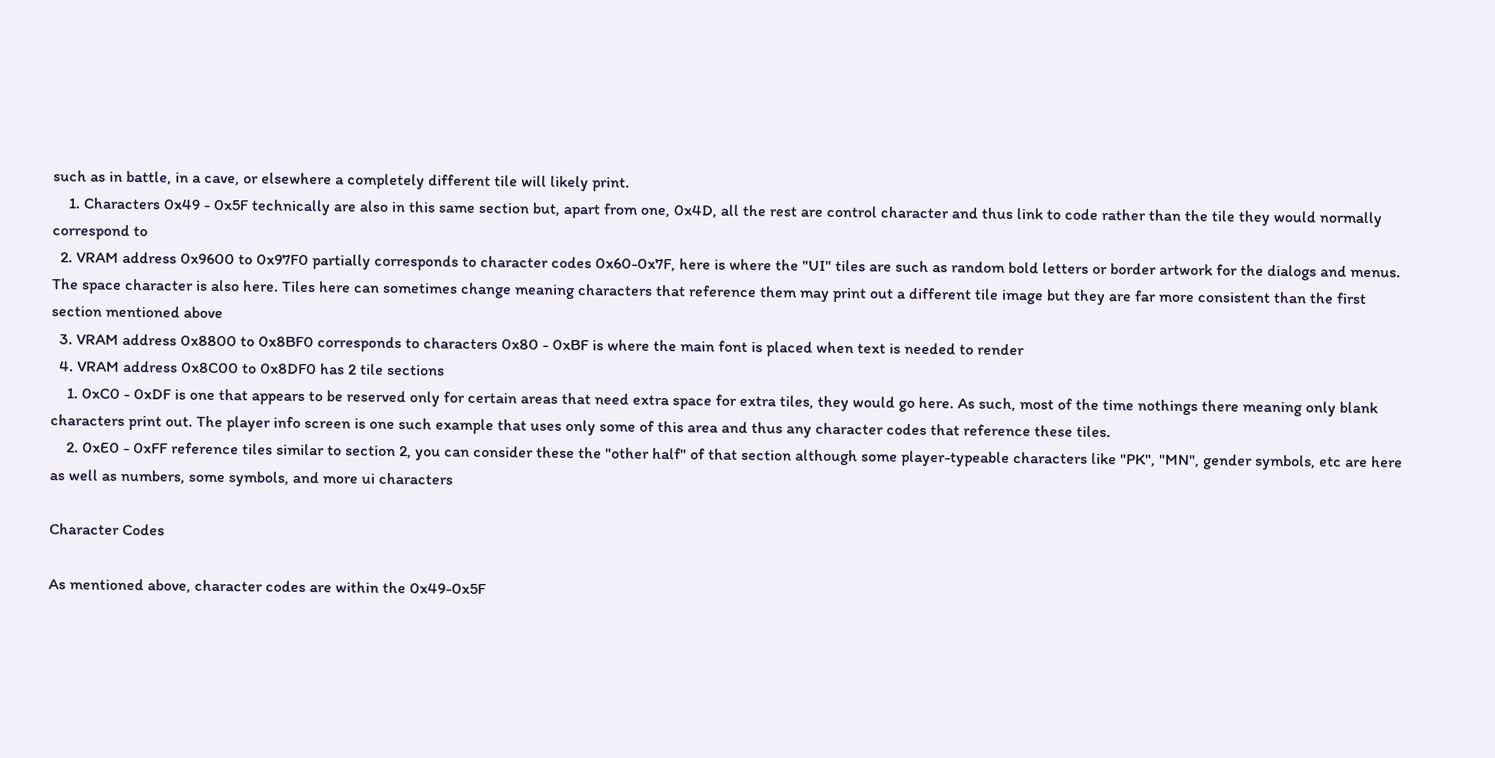such as in battle, in a cave, or elsewhere a completely different tile will likely print.
    1. Characters 0x49 - 0x5F technically are also in this same section but, apart from one, 0x4D, all the rest are control character and thus link to code rather than the tile they would normally correspond to
  2. VRAM address 0x9600 to 0x97F0 partially corresponds to character codes 0x60-0x7F, here is where the "UI" tiles are such as random bold letters or border artwork for the dialogs and menus. The space character is also here. Tiles here can sometimes change meaning characters that reference them may print out a different tile image but they are far more consistent than the first section mentioned above
  3. VRAM address 0x8800 to 0x8BF0 corresponds to characters 0x80 - 0xBF is where the main font is placed when text is needed to render
  4. VRAM address 0x8C00 to 0x8DF0 has 2 tile sections
    1. 0xC0 - 0xDF is one that appears to be reserved only for certain areas that need extra space for extra tiles, they would go here. As such, most of the time nothings there meaning only blank characters print out. The player info screen is one such example that uses only some of this area and thus any character codes that reference these tiles.
    2. 0xE0 - 0xFF reference tiles similar to section 2, you can consider these the "other half" of that section although some player-typeable characters like "PK", "MN", gender symbols, etc are here as well as numbers, some symbols, and more ui characters

Character Codes

As mentioned above, character codes are within the 0x49-0x5F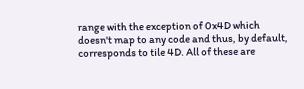range with the exception of 0x4D which doesn't map to any code and thus, by default, corresponds to tile 4D. All of these are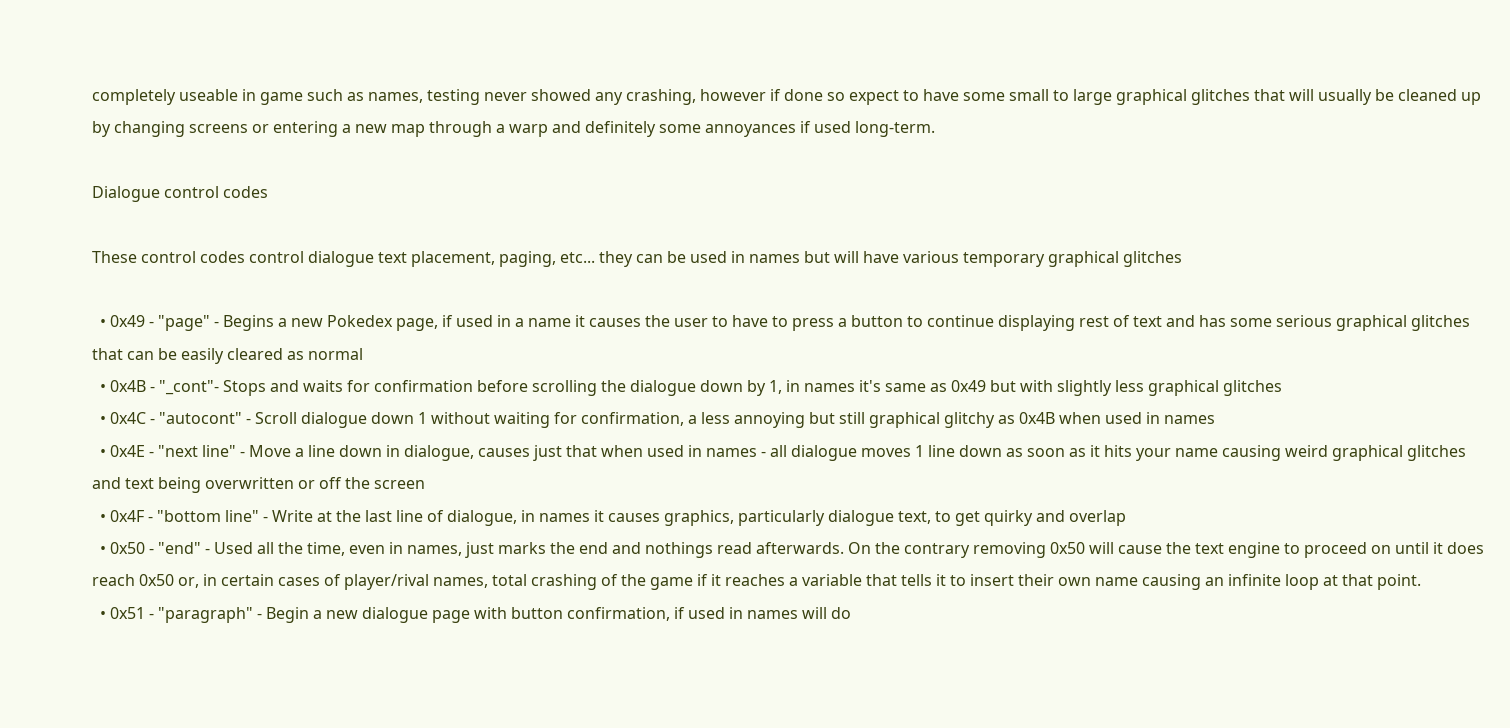completely useable in game such as names, testing never showed any crashing, however if done so expect to have some small to large graphical glitches that will usually be cleaned up by changing screens or entering a new map through a warp and definitely some annoyances if used long-term.

Dialogue control codes

These control codes control dialogue text placement, paging, etc... they can be used in names but will have various temporary graphical glitches

  • 0x49 - "page" - Begins a new Pokedex page, if used in a name it causes the user to have to press a button to continue displaying rest of text and has some serious graphical glitches that can be easily cleared as normal
  • 0x4B - "_cont"- Stops and waits for confirmation before scrolling the dialogue down by 1, in names it's same as 0x49 but with slightly less graphical glitches
  • 0x4C - "autocont" - Scroll dialogue down 1 without waiting for confirmation, a less annoying but still graphical glitchy as 0x4B when used in names
  • 0x4E - "next line" - Move a line down in dialogue, causes just that when used in names - all dialogue moves 1 line down as soon as it hits your name causing weird graphical glitches and text being overwritten or off the screen
  • 0x4F - "bottom line" - Write at the last line of dialogue, in names it causes graphics, particularly dialogue text, to get quirky and overlap
  • 0x50 - "end" - Used all the time, even in names, just marks the end and nothings read afterwards. On the contrary removing 0x50 will cause the text engine to proceed on until it does reach 0x50 or, in certain cases of player/rival names, total crashing of the game if it reaches a variable that tells it to insert their own name causing an infinite loop at that point.
  • 0x51 - "paragraph" - Begin a new dialogue page with button confirmation, if used in names will do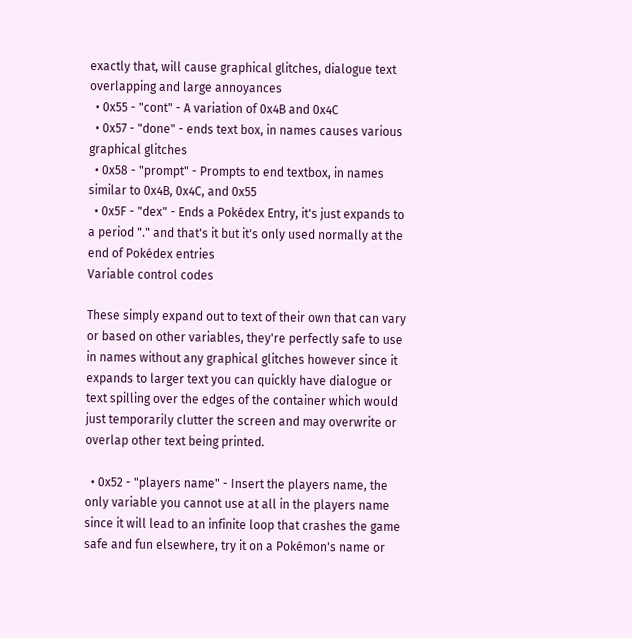exactly that, will cause graphical glitches, dialogue text overlapping and large annoyances
  • 0x55 - "cont" - A variation of 0x4B and 0x4C
  • 0x57 - "done" - ends text box, in names causes various graphical glitches
  • 0x58 - "prompt" - Prompts to end textbox, in names similar to 0x4B, 0x4C, and 0x55
  • 0x5F - "dex" - Ends a Pokédex Entry, it's just expands to a period "." and that's it but it's only used normally at the end of Pokédex entries
Variable control codes

These simply expand out to text of their own that can vary or based on other variables, they're perfectly safe to use in names without any graphical glitches however since it expands to larger text you can quickly have dialogue or text spilling over the edges of the container which would just temporarily clutter the screen and may overwrite or overlap other text being printed.

  • 0x52 - "players name" - Insert the players name, the only variable you cannot use at all in the players name since it will lead to an infinite loop that crashes the game safe and fun elsewhere, try it on a Pokémon's name or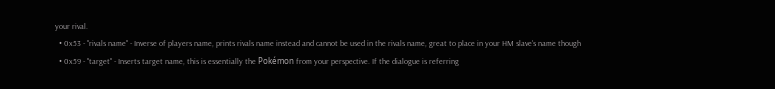your rival.
  • 0x53 - "rivals name" - Inverse of players name, prints rivals name instead and cannot be used in the rivals name, great to place in your HM slave's name though
  • 0x59 - "target" - Inserts target name, this is essentially the Pokémon from your perspective. If the dialogue is referring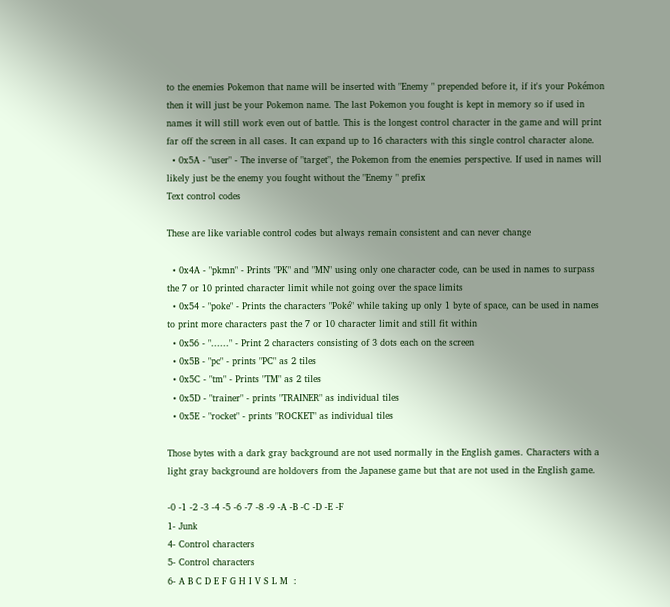to the enemies Pokemon that name will be inserted with "Enemy " prepended before it, if it's your Pokémon then it will just be your Pokemon name. The last Pokemon you fought is kept in memory so if used in names it will still work even out of battle. This is the longest control character in the game and will print far off the screen in all cases. It can expand up to 16 characters with this single control character alone.
  • 0x5A - "user" - The inverse of "target", the Pokemon from the enemies perspective. If used in names will likely just be the enemy you fought without the "Enemy " prefix
Text control codes

These are like variable control codes but always remain consistent and can never change

  • 0x4A - "pkmn" - Prints "PK" and "MN" using only one character code, can be used in names to surpass the 7 or 10 printed character limit while not going over the space limits
  • 0x54 - "poke" - Prints the characters "Poké" while taking up only 1 byte of space, can be used in names to print more characters past the 7 or 10 character limit and still fit within
  • 0x56 - "......" - Print 2 characters consisting of 3 dots each on the screen
  • 0x5B - "pc" - prints "PC" as 2 tiles
  • 0x5C - "tm" - Prints "TM" as 2 tiles
  • 0x5D - "trainer" - prints "TRAINER" as individual tiles
  • 0x5E - "rocket" - prints "ROCKET" as individual tiles

Those bytes with a dark gray background are not used normally in the English games. Characters with a light gray background are holdovers from the Japanese game but that are not used in the English game.

-0 -1 -2 -3 -4 -5 -6 -7 -8 -9 -A -B -C -D -E -F
1- Junk
4- Control characters
5- Control characters
6- A B C D E F G H I V S L M  :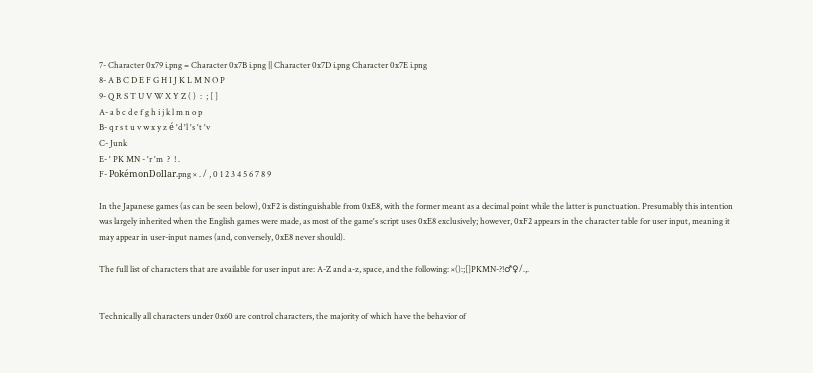7- Character 0x79 i.png = Character 0x7B i.png || Character 0x7D i.png Character 0x7E i.png
8- A B C D E F G H I J K L M N O P
9- Q R S T U V W X Y Z ( )  :  ; [ ]
A- a b c d e f g h i j k l m n o p
B- q r s t u v w x y z é 'd 'l 's 't 'v
C- Junk
E- ' PK MN - 'r 'm  ?  ! .
F- PokémonDollar.png × . / , 0 1 2 3 4 5 6 7 8 9

In the Japanese games (as can be seen below), 0xF2 is distinguishable from 0xE8, with the former meant as a decimal point while the latter is punctuation. Presumably this intention was largely inherited when the English games were made, as most of the game's script uses 0xE8 exclusively; however, 0xF2 appears in the character table for user input, meaning it may appear in user-input names (and, conversely, 0xE8 never should).

The full list of characters that are available for user input are: A-Z and a-z, space, and the following: ×():;[]PKMN-?!♂♀/.,.


Technically all characters under 0x60 are control characters, the majority of which have the behavior of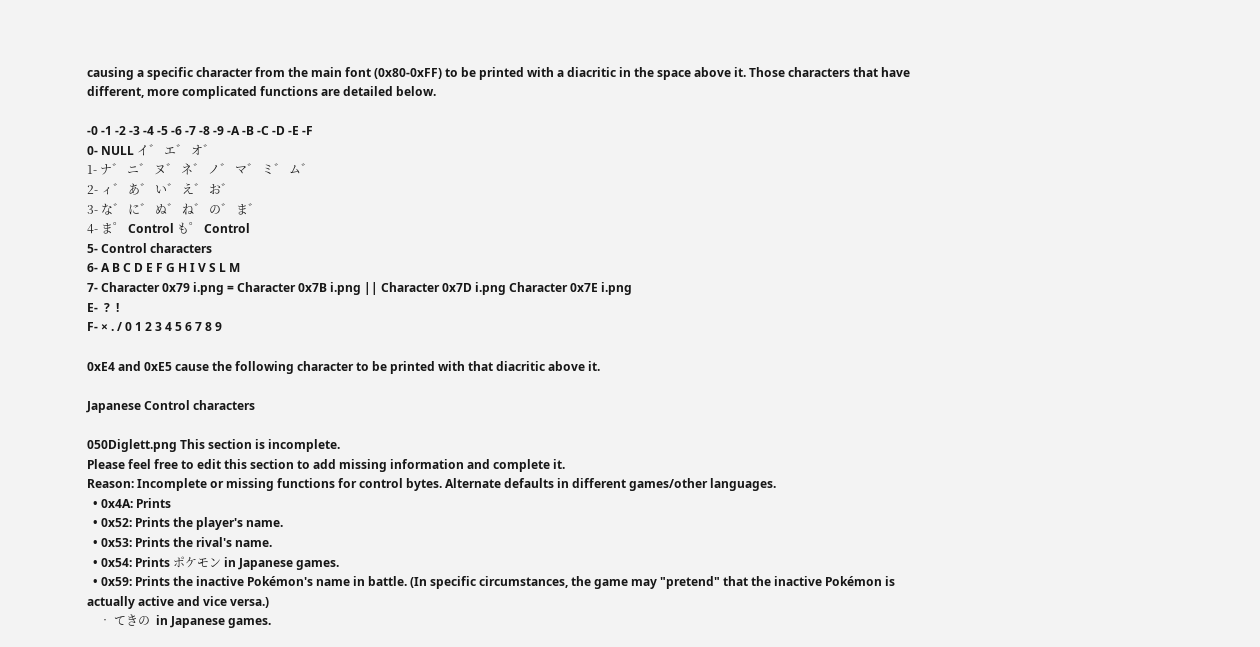causing a specific character from the main font (0x80-0xFF) to be printed with a diacritic in the space above it. Those characters that have different, more complicated functions are detailed below.

-0 -1 -2 -3 -4 -5 -6 -7 -8 -9 -A -B -C -D -E -F
0- NULL イ゛ エ゛ オ゛
1- ナ゛ ニ゛ ヌ゛ ネ゛ ノ゛ マ゛ ミ゛ ム゛
2- ィ゛ あ゛ い゛ え゛ お゛
3- な゛ に゛ ぬ゛ ね゛ の゛ ま゛
4- ま゜ Control も゜ Control
5- Control characters
6- A B C D E F G H I V S L M
7- Character 0x79 i.png = Character 0x7B i.png || Character 0x7D i.png Character 0x7E i.png
E-  ?  !
F- × . / 0 1 2 3 4 5 6 7 8 9

0xE4 and 0xE5 cause the following character to be printed with that diacritic above it.

Japanese Control characters

050Diglett.png This section is incomplete.
Please feel free to edit this section to add missing information and complete it.
Reason: Incomplete or missing functions for control bytes. Alternate defaults in different games/other languages.
  • 0x4A: Prints
  • 0x52: Prints the player's name.
  • 0x53: Prints the rival's name.
  • 0x54: Prints ポケモン in Japanese games.
  • 0x59: Prints the inactive Pokémon's name in battle. (In specific circumstances, the game may "pretend" that the inactive Pokémon is actually active and vice versa.)
    • てきの  in Japanese games.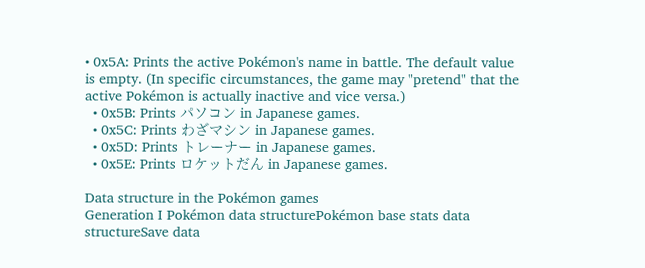• 0x5A: Prints the active Pokémon's name in battle. The default value is empty. (In specific circumstances, the game may "pretend" that the active Pokémon is actually inactive and vice versa.)
  • 0x5B: Prints パソコン in Japanese games.
  • 0x5C: Prints わざマシン in Japanese games.
  • 0x5D: Prints トレーナー in Japanese games.
  • 0x5E: Prints ロケットだん in Japanese games.

Data structure in the Pokémon games
Generation I Pokémon data structurePokémon base stats data structureSave data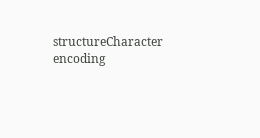structureCharacter encoding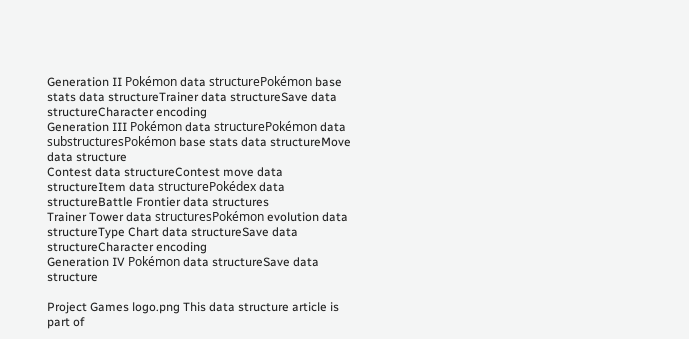Generation II Pokémon data structurePokémon base stats data structureTrainer data structureSave data structureCharacter encoding
Generation III Pokémon data structurePokémon data substructuresPokémon base stats data structureMove data structure
Contest data structureContest move data structureItem data structurePokédex data structureBattle Frontier data structures
Trainer Tower data structuresPokémon evolution data structureType Chart data structureSave data structureCharacter encoding
Generation IV Pokémon data structureSave data structure

Project Games logo.png This data structure article is part of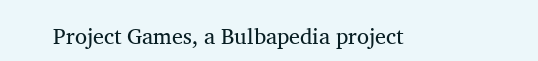Project Games, a Bulbapedia project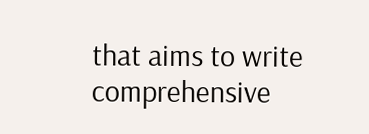that aims to write comprehensive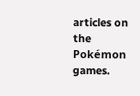articles on the Pokémon games.